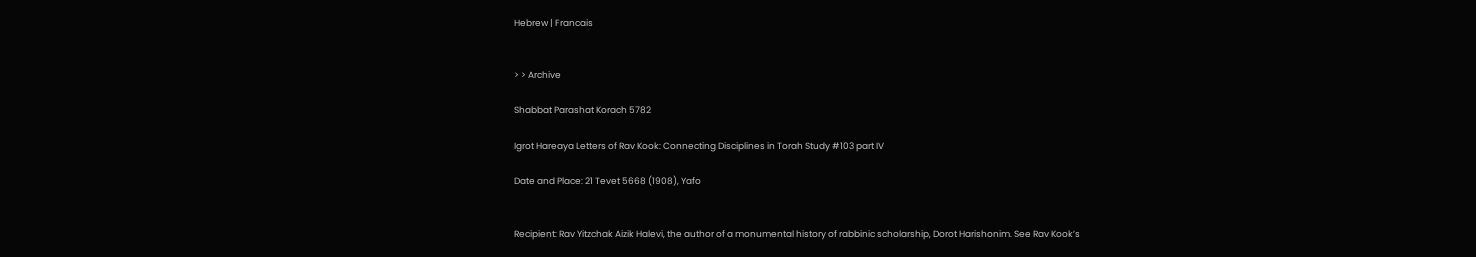Hebrew | Francais


> > Archive

Shabbat Parashat Korach 5782

Igrot Hareaya Letters of Rav Kook: Connecting Disciplines in Torah Study #103 part IV

Date and Place: 21 Tevet 5668 (1908), Yafo


Recipient: Rav Yitzchak Aizik Halevi, the author of a monumental history of rabbinic scholarship, Dorot Harishonim. See Rav Kook’s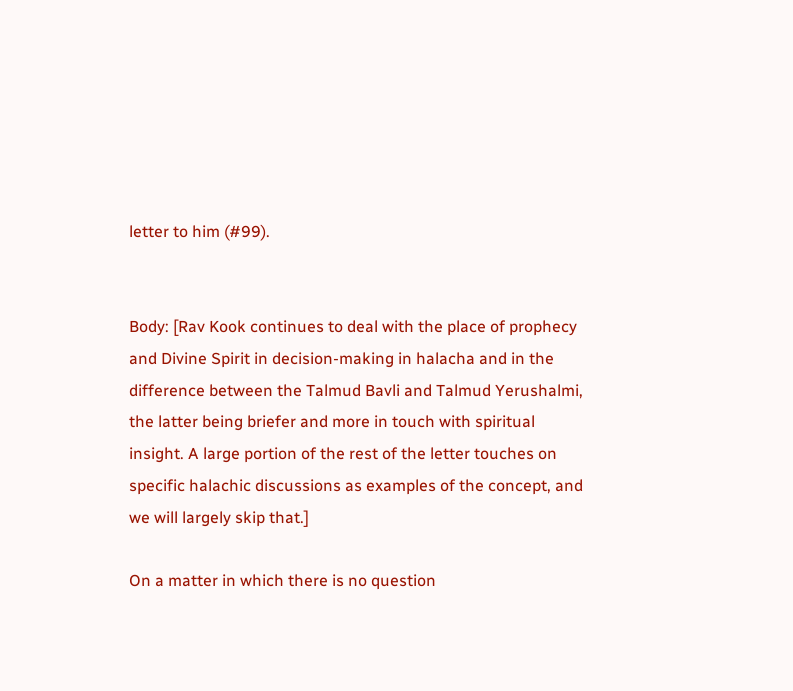letter to him (#99).


Body: [Rav Kook continues to deal with the place of prophecy and Divine Spirit in decision-making in halacha and in the difference between the Talmud Bavli and Talmud Yerushalmi, the latter being briefer and more in touch with spiritual insight. A large portion of the rest of the letter touches on specific halachic discussions as examples of the concept, and we will largely skip that.]

On a matter in which there is no question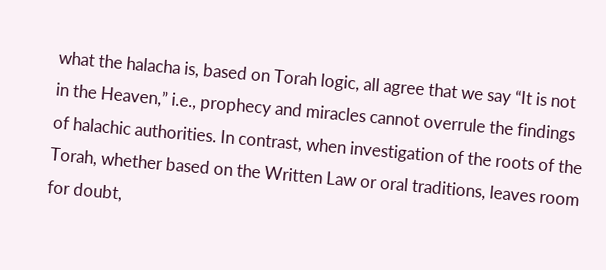what the halacha is, based on Torah logic, all agree that we say “It is not in the Heaven,” i.e., prophecy and miracles cannot overrule the findings of halachic authorities. In contrast, when investigation of the roots of the Torah, whether based on the Written Law or oral traditions, leaves room for doubt,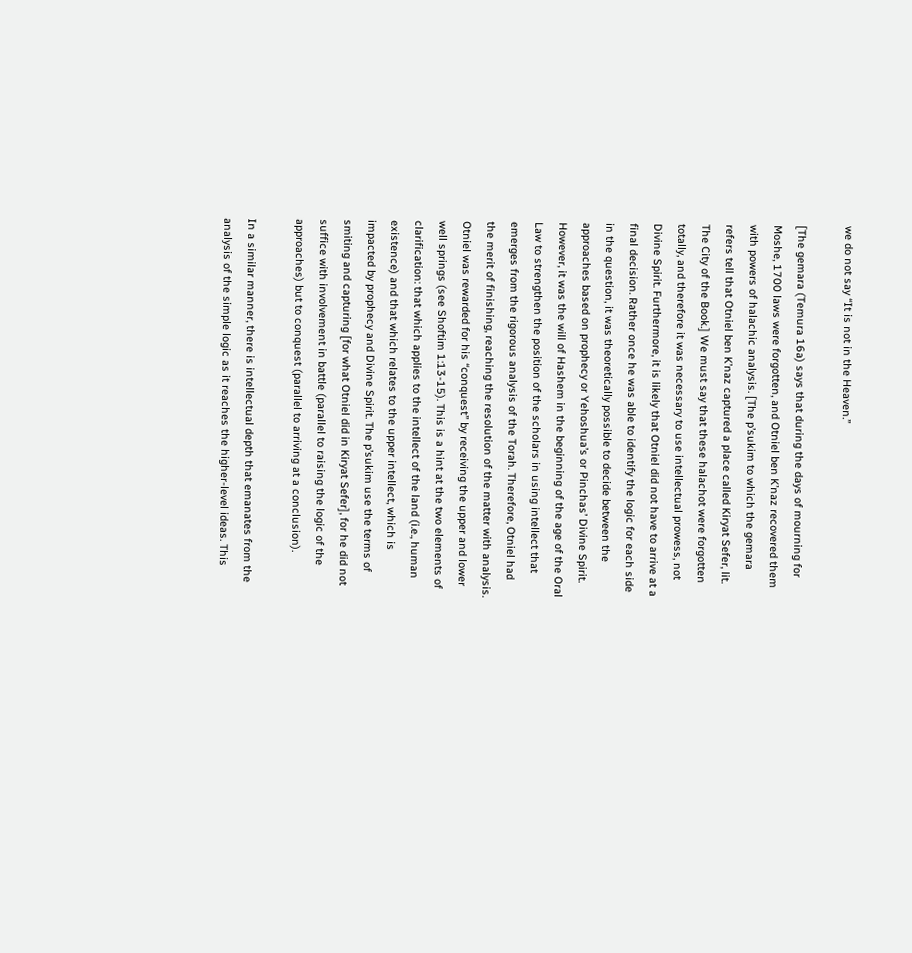we do not say “It is not in the Heaven.”

[The gemara (Temura 16a) says that during the days of mourning for Moshe, 1700 laws were forgotten, and Otniel ben K’naz recovered them with powers of halachic analysis. [The p’sukim to which the gemara refers tell that Otniel ben K’naz captured a place called Kiryat Sefer, lit. The City of the Book.] We must say that these halachot were forgotten totally, and therefore it was necessary to use intellectual prowess, not Divine Spirit. Furthermore, it is likely that Otniel did not have to arrive at a final decision. Rather once he was able to identify the logic for each side in the question, it was theoretically possible to decide between the approaches based on prophecy or Yehoshua’s or Pinchas’ Divine Spirit. However, it was the will of Hashem in the beginning of the age of the Oral Law to strengthen the position of the scholars in using intellect that emerges from the rigorous analysis of the Torah. Therefore, Otniel had the merit of finishing, reaching the resolution of the matter with analysis. Otniel was rewarded for his “conquest” by receiving the upper and lower well springs (see Shoftim 1:13-15). This is a hint at the two elements of clarification: that which applies to the intellect of the land (i.e., human existence) and that which relates to the upper intellect, which is impacted by prophecy and Divine Spirit. The p’sukim use the terms of smiting and capturing [for what Otniel did in Kiryat Sefer], for he did not suffice with involvement in battle (parallel to raising the logic of the approaches) but to conquest (parallel to arriving at a conclusion).

In a similar manner, there is intellectual depth that emanates from the analysis of the simple logic as it reaches the higher-level ideas. This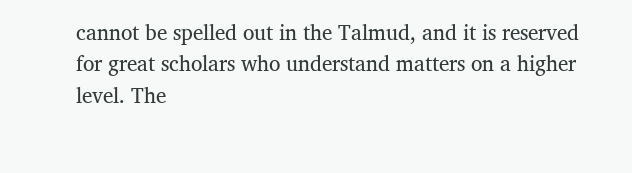cannot be spelled out in the Talmud, and it is reserved for great scholars who understand matters on a higher level. The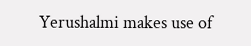Yerushalmi makes use of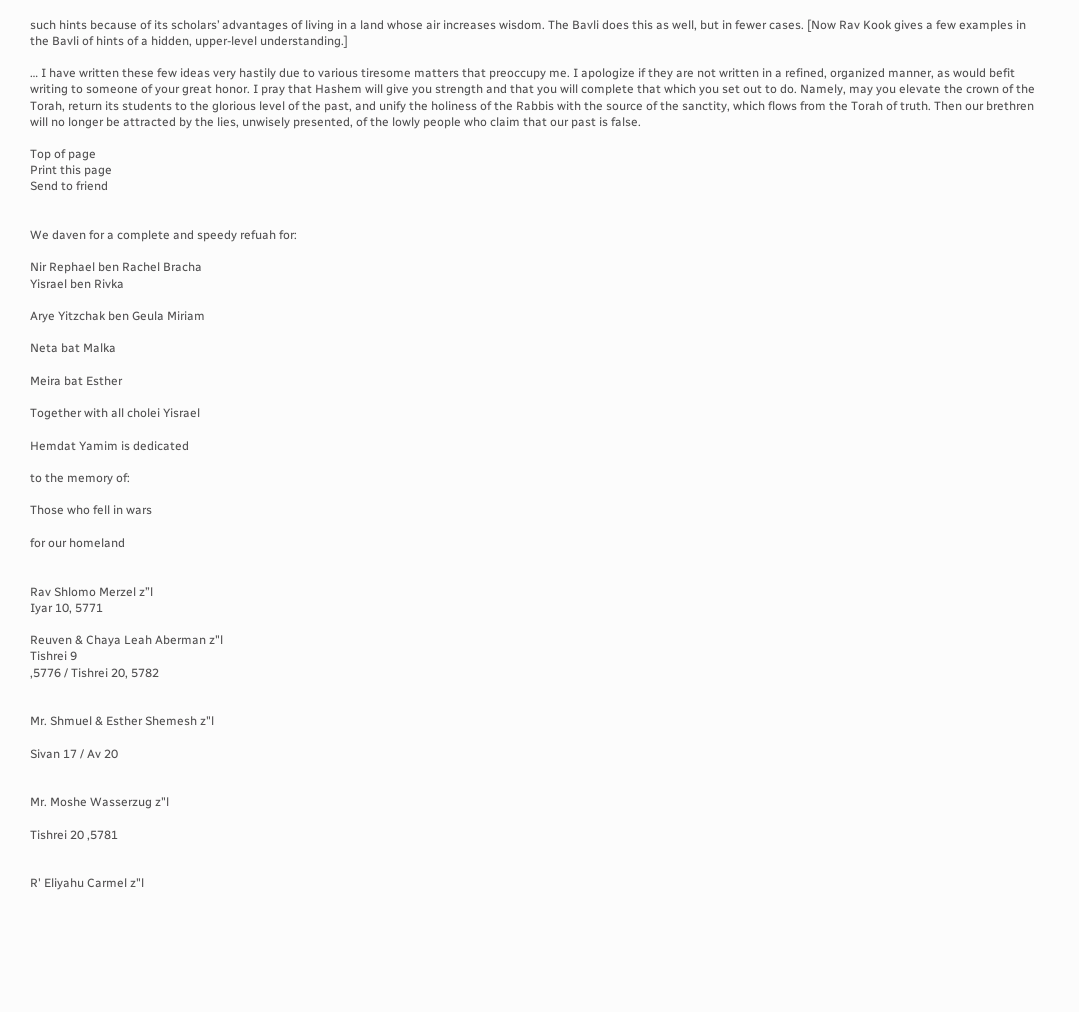such hints because of its scholars’ advantages of living in a land whose air increases wisdom. The Bavli does this as well, but in fewer cases. [Now Rav Kook gives a few examples in the Bavli of hints of a hidden, upper-level understanding.]

… I have written these few ideas very hastily due to various tiresome matters that preoccupy me. I apologize if they are not written in a refined, organized manner, as would befit writing to someone of your great honor. I pray that Hashem will give you strength and that you will complete that which you set out to do. Namely, may you elevate the crown of the Torah, return its students to the glorious level of the past, and unify the holiness of the Rabbis with the source of the sanctity, which flows from the Torah of truth. Then our brethren will no longer be attracted by the lies, unwisely presented, of the lowly people who claim that our past is false.

Top of page
Print this page
Send to friend


We daven for a complete and speedy refuah for:

Nir Rephael ben Rachel Bracha
Yisrael ben Rivka

Arye Yitzchak ben Geula Miriam

Neta bat Malka

Meira bat Esther

Together with all cholei Yisrael

Hemdat Yamim is dedicated

to the memory of:

Those who fell in wars

for our homeland


Rav Shlomo Merzel z”l
Iyar 10, 5771

Reuven & Chaya Leah Aberman z"l
Tishrei 9
,5776 / Tishrei 20, 5782


Mr. Shmuel & Esther Shemesh z"l

Sivan 17 / Av 20


Mr. Moshe Wasserzug z"l

Tishrei 20 ,5781


R' Eliyahu Carmel z"l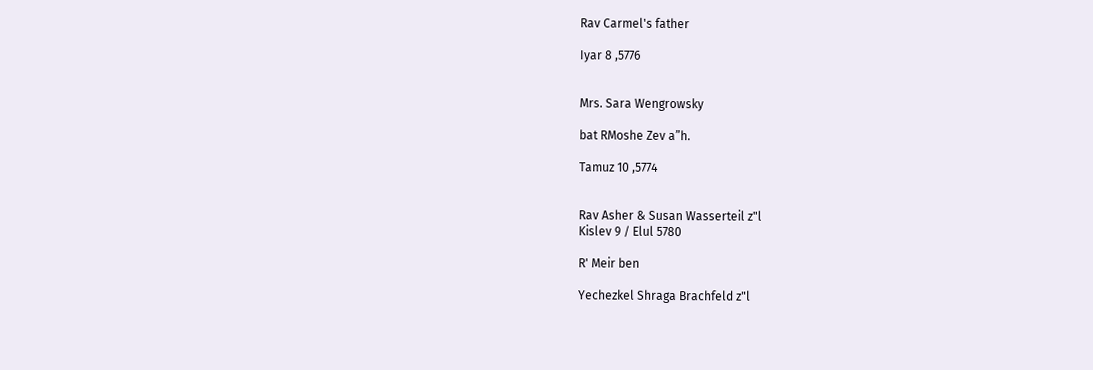Rav Carmel's father

Iyar 8 ,5776


Mrs. Sara Wengrowsky

bat RMoshe Zev a”h.

Tamuz 10 ,5774


Rav Asher & Susan Wasserteil z"l
Kislev 9 / Elul 5780

R' Meir ben

Yechezkel Shraga Brachfeld z"l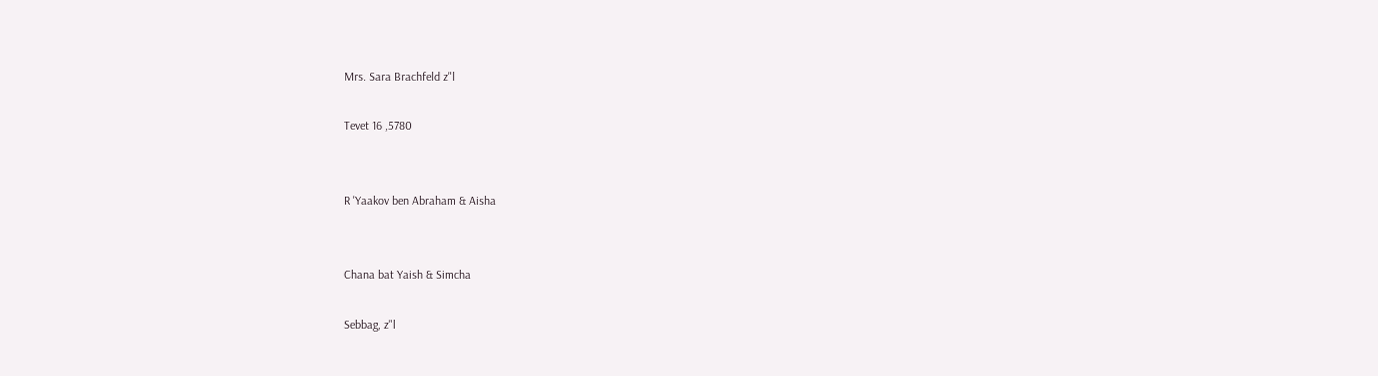Mrs. Sara Brachfeld z"l

Tevet 16 ,5780


R 'Yaakov ben Abraham & Aisha


Chana bat Yaish & Simcha

Sebbag, z"l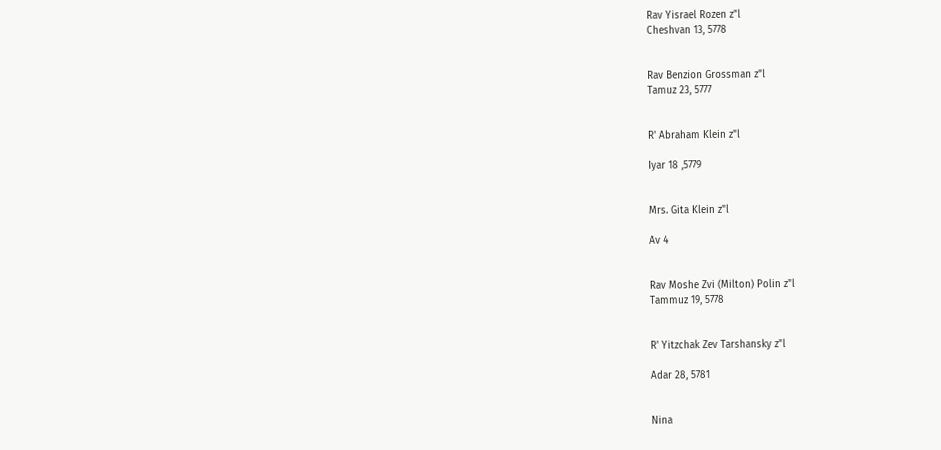Rav Yisrael Rozen z"l
Cheshvan 13, 5778


Rav Benzion Grossman z"l
Tamuz 23, 5777


R' Abraham Klein z"l

Iyar 18 ,5779


Mrs. Gita Klein z"l

Av 4


Rav Moshe Zvi (Milton) Polin z"l
Tammuz 19, 5778


R' Yitzchak Zev Tarshansky z"l

Adar 28, 5781


Nina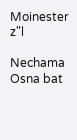Moinester z"l

Nechama Osna bat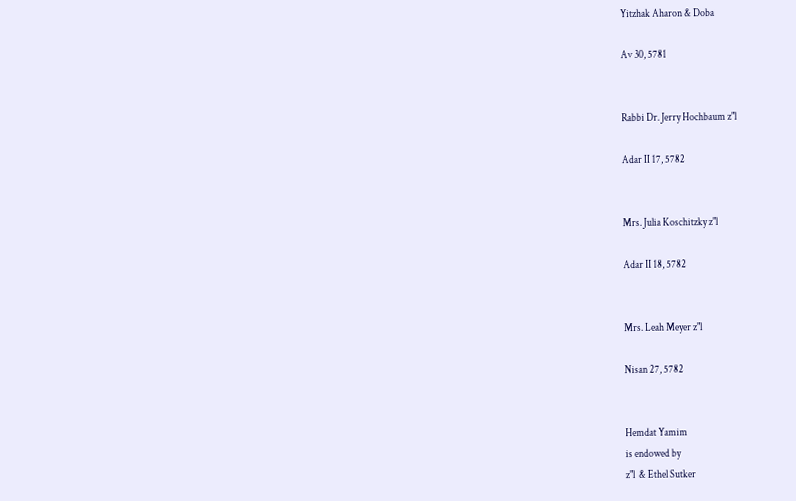Yitzhak Aharon & Doba

Av 30, 5781


Rabbi Dr. Jerry Hochbaum z"l

Adar II 17, 5782


Mrs. Julia Koschitzky z"l

Adar II 18, 5782


Mrs. Leah Meyer z"l

Nisan 27, 5782


Hemdat Yamim
is endowed by
z"l  & Ethel Sutker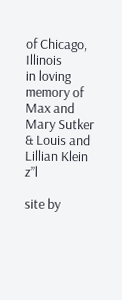of Chicago, Illinois
in loving memory of
Max and Mary Sutker
& Louis and Lillian Klein z”l

site by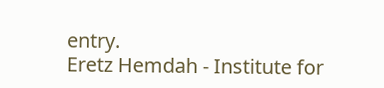entry.
Eretz Hemdah - Institute for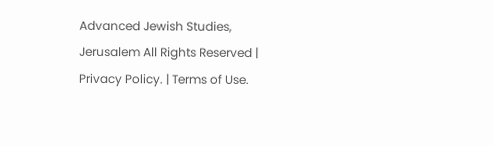Advanced Jewish Studies, Jerusalem All Rights Reserved | Privacy Policy. | Terms of Use.